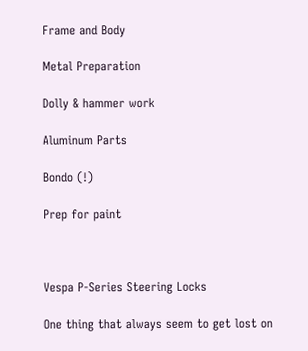Frame and Body

Metal Preparation

Dolly & hammer work

Aluminum Parts

Bondo (!)

Prep for paint



Vespa P-Series Steering Locks

One thing that always seem to get lost on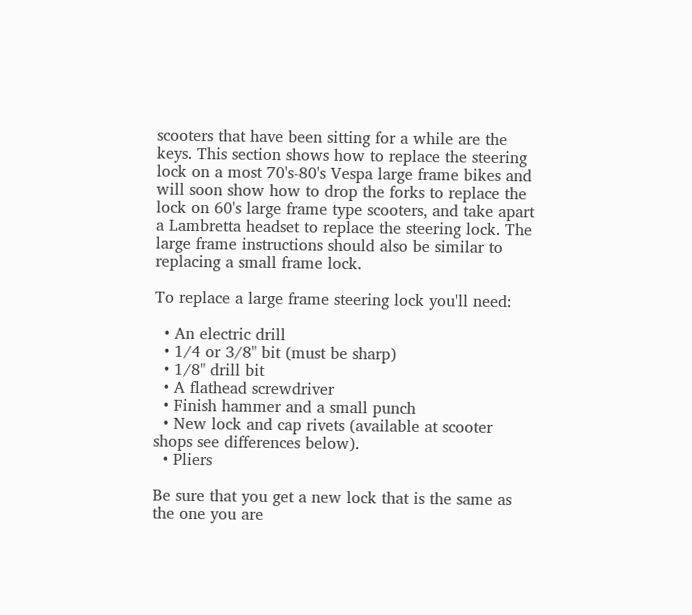scooters that have been sitting for a while are the keys. This section shows how to replace the steering lock on a most 70's-80's Vespa large frame bikes and will soon show how to drop the forks to replace the lock on 60's large frame type scooters, and take apart a Lambretta headset to replace the steering lock. The large frame instructions should also be similar to replacing a small frame lock.

To replace a large frame steering lock you'll need:

  • An electric drill
  • 1/4 or 3/8" bit (must be sharp)
  • 1/8" drill bit
  • A flathead screwdriver
  • Finish hammer and a small punch
  • New lock and cap rivets (available at scooter shops see differences below).
  • Pliers

Be sure that you get a new lock that is the same as the one you are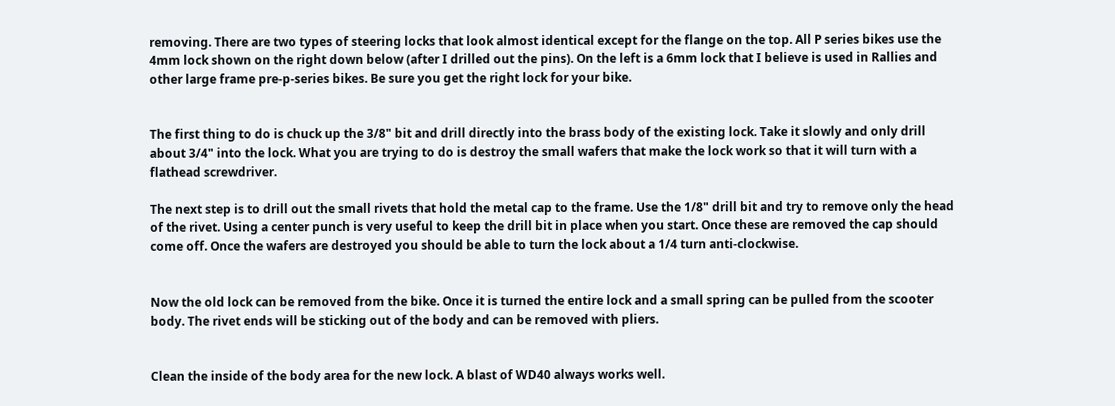removing. There are two types of steering locks that look almost identical except for the flange on the top. All P series bikes use the 4mm lock shown on the right down below (after I drilled out the pins). On the left is a 6mm lock that I believe is used in Rallies and other large frame pre-p-series bikes. Be sure you get the right lock for your bike.


The first thing to do is chuck up the 3/8" bit and drill directly into the brass body of the existing lock. Take it slowly and only drill about 3/4" into the lock. What you are trying to do is destroy the small wafers that make the lock work so that it will turn with a flathead screwdriver.

The next step is to drill out the small rivets that hold the metal cap to the frame. Use the 1/8" drill bit and try to remove only the head of the rivet. Using a center punch is very useful to keep the drill bit in place when you start. Once these are removed the cap should come off. Once the wafers are destroyed you should be able to turn the lock about a 1/4 turn anti-clockwise.


Now the old lock can be removed from the bike. Once it is turned the entire lock and a small spring can be pulled from the scooter body. The rivet ends will be sticking out of the body and can be removed with pliers.


Clean the inside of the body area for the new lock. A blast of WD40 always works well.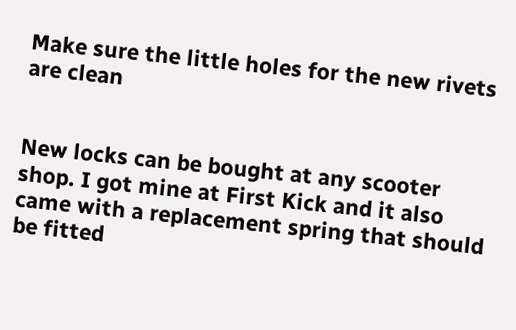Make sure the little holes for the new rivets are clean


New locks can be bought at any scooter shop. I got mine at First Kick and it also came with a replacement spring that should be fitted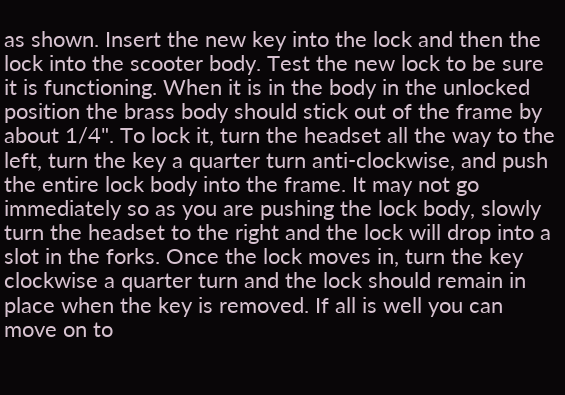as shown. Insert the new key into the lock and then the lock into the scooter body. Test the new lock to be sure it is functioning. When it is in the body in the unlocked position the brass body should stick out of the frame by about 1/4". To lock it, turn the headset all the way to the left, turn the key a quarter turn anti-clockwise, and push the entire lock body into the frame. It may not go immediately so as you are pushing the lock body, slowly turn the headset to the right and the lock will drop into a slot in the forks. Once the lock moves in, turn the key clockwise a quarter turn and the lock should remain in place when the key is removed. If all is well you can move on to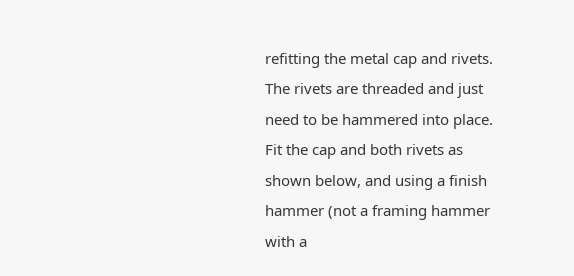refitting the metal cap and rivets. The rivets are threaded and just need to be hammered into place. Fit the cap and both rivets as shown below, and using a finish hammer (not a framing hammer with a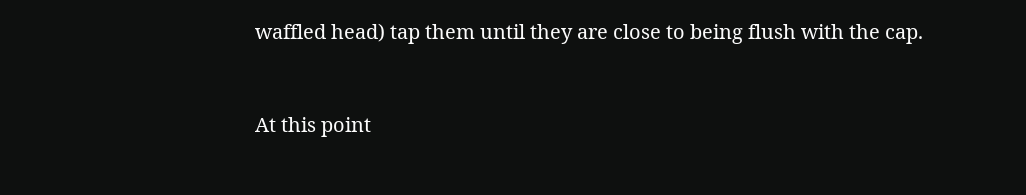waffled head) tap them until they are close to being flush with the cap.


At this point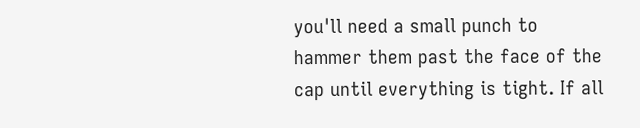you'll need a small punch to hammer them past the face of the cap until everything is tight. If all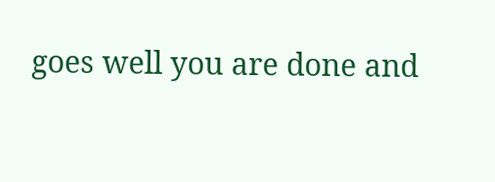goes well you are done and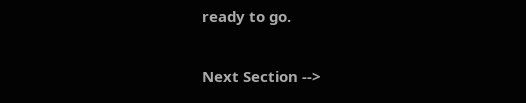ready to go.

Next Section -->